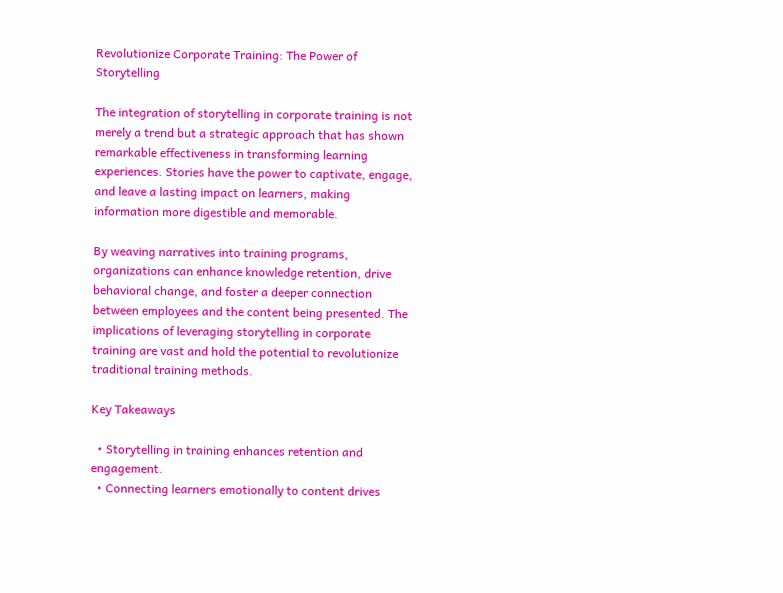Revolutionize Corporate Training: The Power of Storytelling

The integration of storytelling in corporate training is not merely a trend but a strategic approach that has shown remarkable effectiveness in transforming learning experiences. Stories have the power to captivate, engage, and leave a lasting impact on learners, making information more digestible and memorable.

By weaving narratives into training programs, organizations can enhance knowledge retention, drive behavioral change, and foster a deeper connection between employees and the content being presented. The implications of leveraging storytelling in corporate training are vast and hold the potential to revolutionize traditional training methods.

Key Takeaways

  • Storytelling in training enhances retention and engagement.
  • Connecting learners emotionally to content drives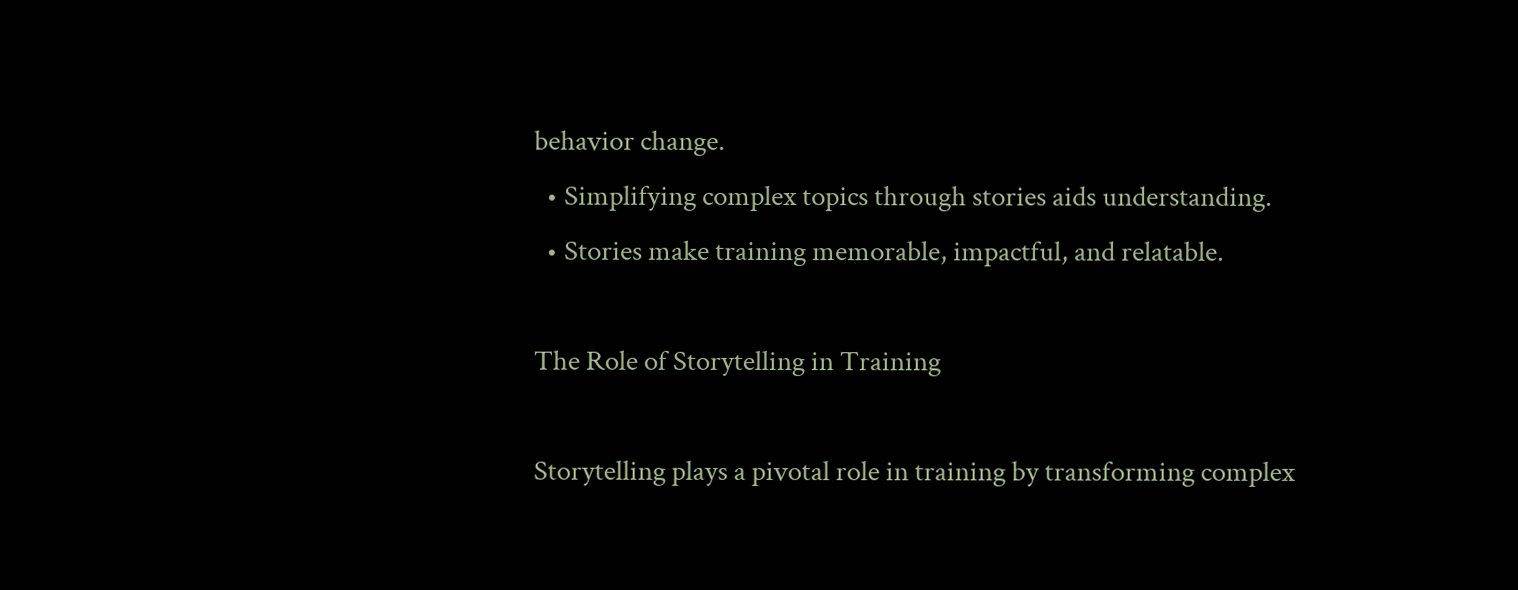behavior change.
  • Simplifying complex topics through stories aids understanding.
  • Stories make training memorable, impactful, and relatable.

The Role of Storytelling in Training

Storytelling plays a pivotal role in training by transforming complex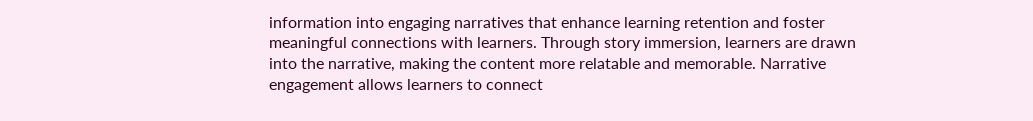information into engaging narratives that enhance learning retention and foster meaningful connections with learners. Through story immersion, learners are drawn into the narrative, making the content more relatable and memorable. Narrative engagement allows learners to connect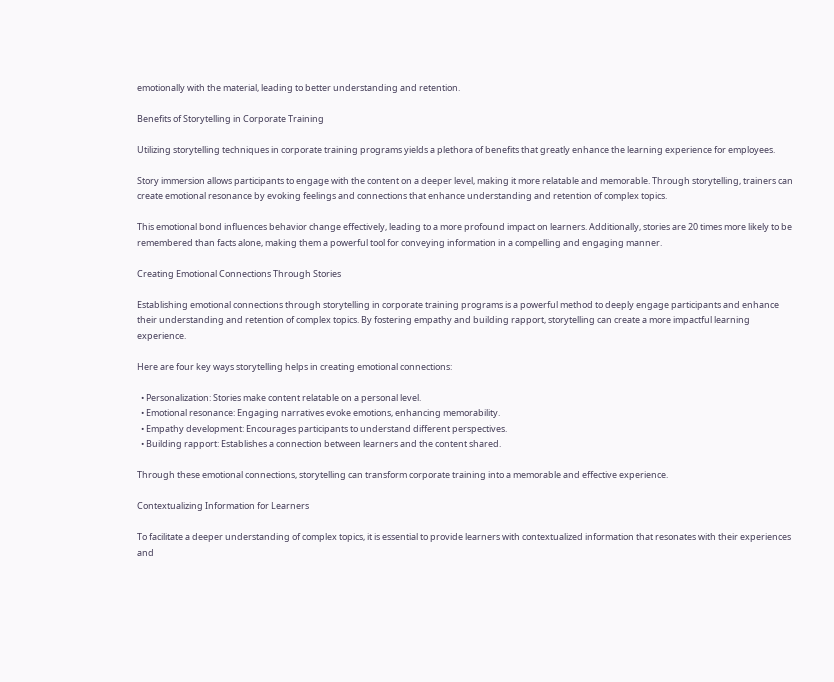emotionally with the material, leading to better understanding and retention.

Benefits of Storytelling in Corporate Training

Utilizing storytelling techniques in corporate training programs yields a plethora of benefits that greatly enhance the learning experience for employees.

Story immersion allows participants to engage with the content on a deeper level, making it more relatable and memorable. Through storytelling, trainers can create emotional resonance by evoking feelings and connections that enhance understanding and retention of complex topics.

This emotional bond influences behavior change effectively, leading to a more profound impact on learners. Additionally, stories are 20 times more likely to be remembered than facts alone, making them a powerful tool for conveying information in a compelling and engaging manner.

Creating Emotional Connections Through Stories

Establishing emotional connections through storytelling in corporate training programs is a powerful method to deeply engage participants and enhance their understanding and retention of complex topics. By fostering empathy and building rapport, storytelling can create a more impactful learning experience.

Here are four key ways storytelling helps in creating emotional connections:

  • Personalization: Stories make content relatable on a personal level.
  • Emotional resonance: Engaging narratives evoke emotions, enhancing memorability.
  • Empathy development: Encourages participants to understand different perspectives.
  • Building rapport: Establishes a connection between learners and the content shared.

Through these emotional connections, storytelling can transform corporate training into a memorable and effective experience.

Contextualizing Information for Learners

To facilitate a deeper understanding of complex topics, it is essential to provide learners with contextualized information that resonates with their experiences and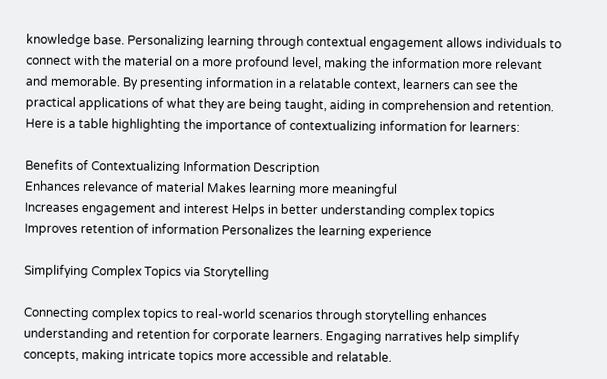knowledge base. Personalizing learning through contextual engagement allows individuals to connect with the material on a more profound level, making the information more relevant and memorable. By presenting information in a relatable context, learners can see the practical applications of what they are being taught, aiding in comprehension and retention. Here is a table highlighting the importance of contextualizing information for learners:

Benefits of Contextualizing Information Description
Enhances relevance of material Makes learning more meaningful
Increases engagement and interest Helps in better understanding complex topics
Improves retention of information Personalizes the learning experience

Simplifying Complex Topics via Storytelling

Connecting complex topics to real-world scenarios through storytelling enhances understanding and retention for corporate learners. Engaging narratives help simplify concepts, making intricate topics more accessible and relatable.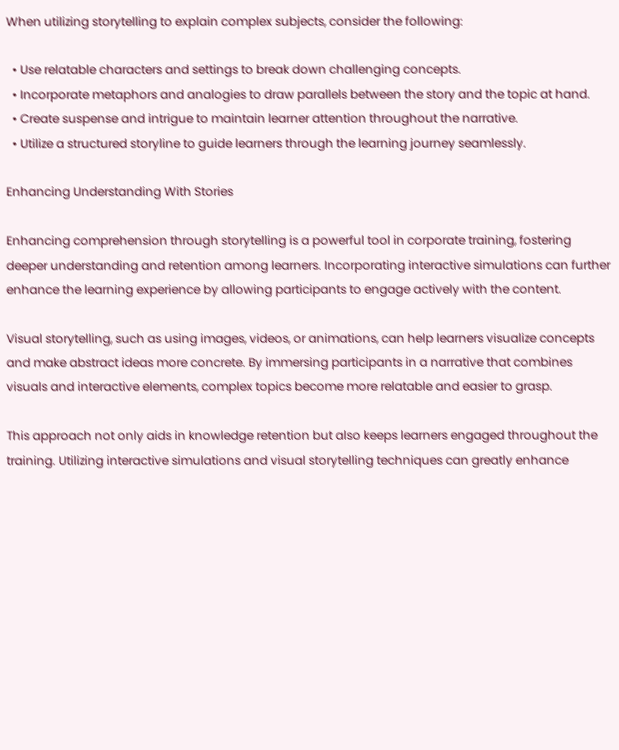When utilizing storytelling to explain complex subjects, consider the following:

  • Use relatable characters and settings to break down challenging concepts.
  • Incorporate metaphors and analogies to draw parallels between the story and the topic at hand.
  • Create suspense and intrigue to maintain learner attention throughout the narrative.
  • Utilize a structured storyline to guide learners through the learning journey seamlessly.

Enhancing Understanding With Stories

Enhancing comprehension through storytelling is a powerful tool in corporate training, fostering deeper understanding and retention among learners. Incorporating interactive simulations can further enhance the learning experience by allowing participants to engage actively with the content.

Visual storytelling, such as using images, videos, or animations, can help learners visualize concepts and make abstract ideas more concrete. By immersing participants in a narrative that combines visuals and interactive elements, complex topics become more relatable and easier to grasp.

This approach not only aids in knowledge retention but also keeps learners engaged throughout the training. Utilizing interactive simulations and visual storytelling techniques can greatly enhance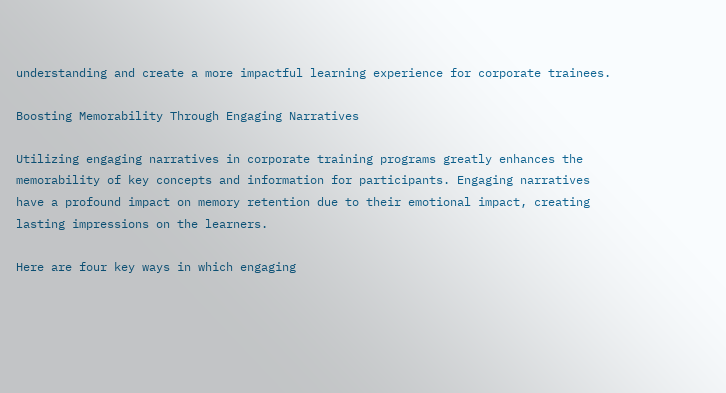understanding and create a more impactful learning experience for corporate trainees.

Boosting Memorability Through Engaging Narratives

Utilizing engaging narratives in corporate training programs greatly enhances the memorability of key concepts and information for participants. Engaging narratives have a profound impact on memory retention due to their emotional impact, creating lasting impressions on the learners.

Here are four key ways in which engaging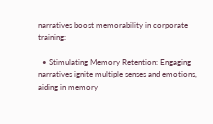narratives boost memorability in corporate training:

  • Stimulating Memory Retention: Engaging narratives ignite multiple senses and emotions, aiding in memory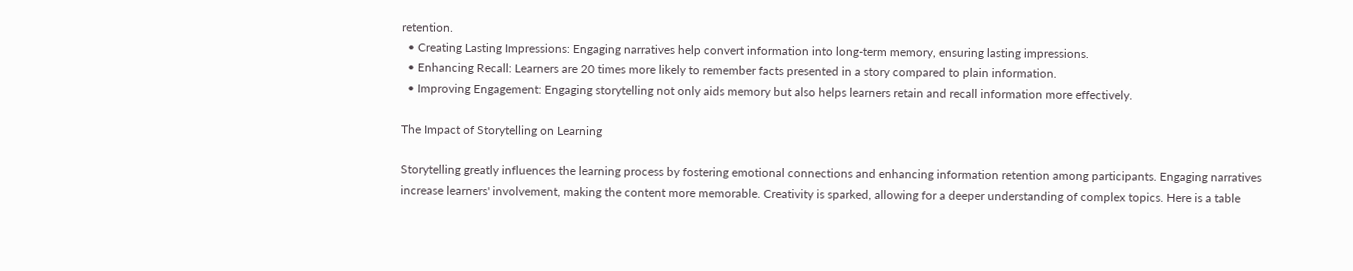retention.
  • Creating Lasting Impressions: Engaging narratives help convert information into long-term memory, ensuring lasting impressions.
  • Enhancing Recall: Learners are 20 times more likely to remember facts presented in a story compared to plain information.
  • Improving Engagement: Engaging storytelling not only aids memory but also helps learners retain and recall information more effectively.

The Impact of Storytelling on Learning

Storytelling greatly influences the learning process by fostering emotional connections and enhancing information retention among participants. Engaging narratives increase learners' involvement, making the content more memorable. Creativity is sparked, allowing for a deeper understanding of complex topics. Here is a table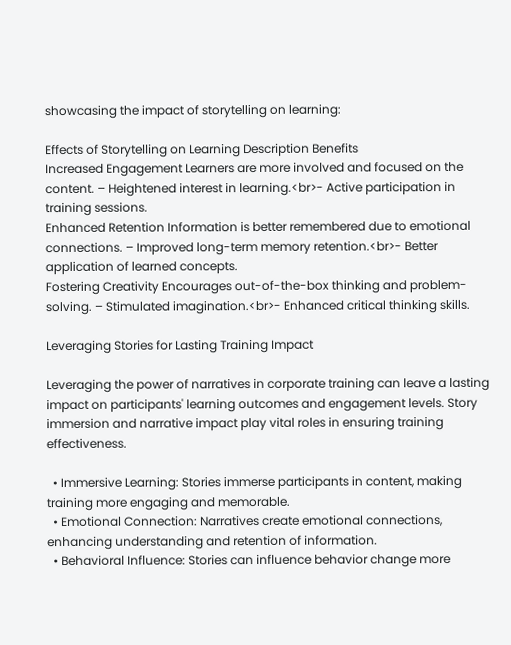showcasing the impact of storytelling on learning:

Effects of Storytelling on Learning Description Benefits
Increased Engagement Learners are more involved and focused on the content. – Heightened interest in learning.<br>- Active participation in training sessions.
Enhanced Retention Information is better remembered due to emotional connections. – Improved long-term memory retention.<br>- Better application of learned concepts.
Fostering Creativity Encourages out-of-the-box thinking and problem-solving. – Stimulated imagination.<br>- Enhanced critical thinking skills.

Leveraging Stories for Lasting Training Impact

Leveraging the power of narratives in corporate training can leave a lasting impact on participants' learning outcomes and engagement levels. Story immersion and narrative impact play vital roles in ensuring training effectiveness.

  • Immersive Learning: Stories immerse participants in content, making training more engaging and memorable.
  • Emotional Connection: Narratives create emotional connections, enhancing understanding and retention of information.
  • Behavioral Influence: Stories can influence behavior change more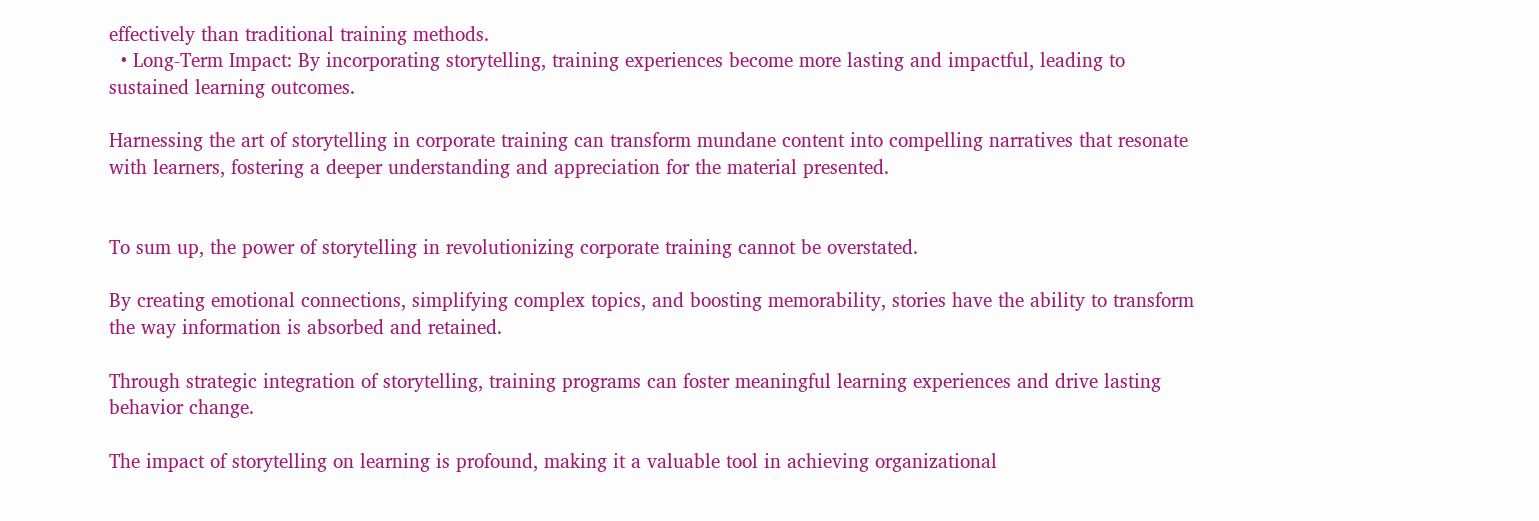effectively than traditional training methods.
  • Long-Term Impact: By incorporating storytelling, training experiences become more lasting and impactful, leading to sustained learning outcomes.

Harnessing the art of storytelling in corporate training can transform mundane content into compelling narratives that resonate with learners, fostering a deeper understanding and appreciation for the material presented.


To sum up, the power of storytelling in revolutionizing corporate training cannot be overstated.

By creating emotional connections, simplifying complex topics, and boosting memorability, stories have the ability to transform the way information is absorbed and retained.

Through strategic integration of storytelling, training programs can foster meaningful learning experiences and drive lasting behavior change.

The impact of storytelling on learning is profound, making it a valuable tool in achieving organizational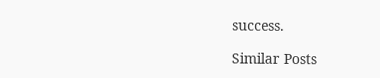success.

Similar Posts